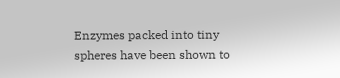Enzymes packed into tiny spheres have been shown to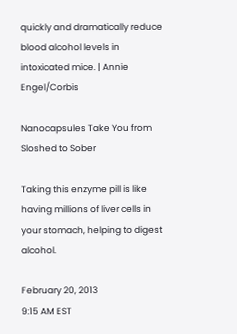quickly and dramatically reduce blood alcohol levels in intoxicated mice. | Annie Engel/Corbis

Nanocapsules Take You from Sloshed to Sober

Taking this enzyme pill is like having millions of liver cells in your stomach, helping to digest alcohol.

February 20, 2013
9:15 AM EST